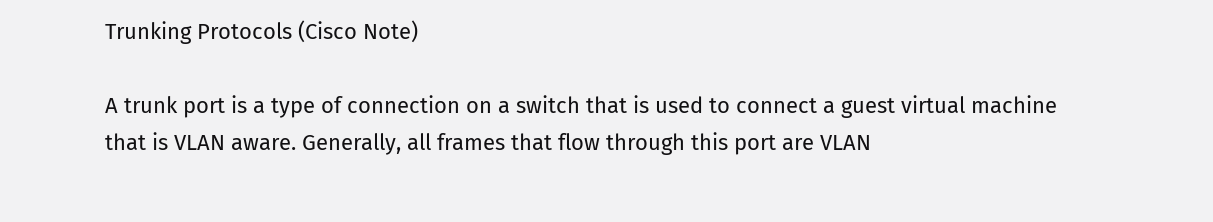Trunking Protocols (Cisco Note)

A trunk port is a type of connection on a switch that is used to connect a guest virtual machine that is VLAN aware. Generally, all frames that flow through this port are VLAN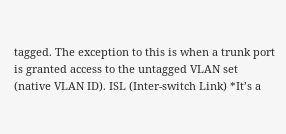tagged. The exception to this is when a trunk port is granted access to the untagged VLAN set (native VLAN ID). ISL (Inter-switch Link) *It’s a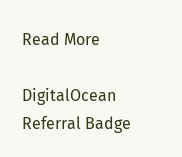Read More

DigitalOcean Referral Badge